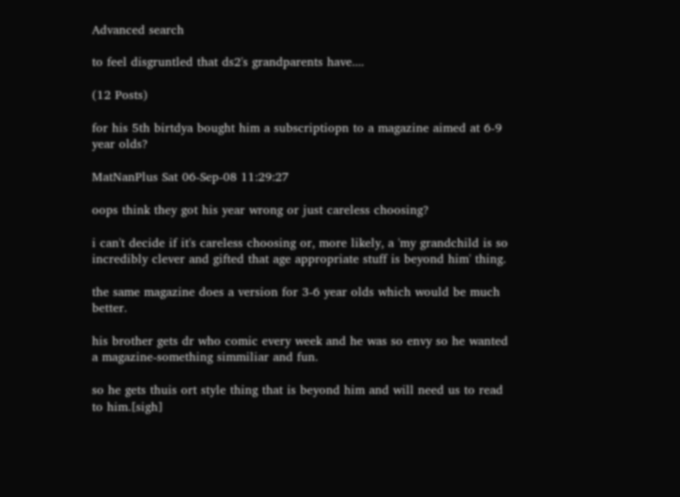Advanced search

to feel disgruntled that ds2's grandparents have....

(12 Posts)

for his 5th birtdya bought him a subscriptiopn to a magazine aimed at 6-9 year olds?

MatNanPlus Sat 06-Sep-08 11:29:27

oops think they got his year wrong or just careless choosing?

i can't decide if it's careless choosing or, more likely, a 'my grandchild is so incredibly clever and gifted that age appropriate stuff is beyond him' thing.

the same magazine does a version for 3-6 year olds which would be much better.

his brother gets dr who comic every week and he was so envy so he wanted a magazine-something simmiliar and fun.

so he gets thuis ort style thing that is beyond him and will need us to read to him.[sigh]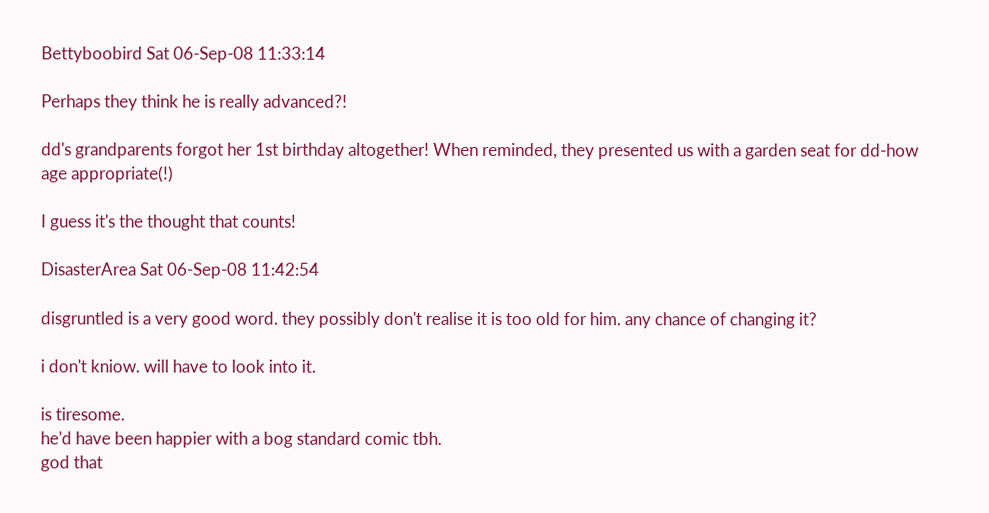Bettyboobird Sat 06-Sep-08 11:33:14

Perhaps they think he is really advanced?!

dd's grandparents forgot her 1st birthday altogether! When reminded, they presented us with a garden seat for dd-how age appropriate(!)

I guess it's the thought that counts!

DisasterArea Sat 06-Sep-08 11:42:54

disgruntled is a very good word. they possibly don't realise it is too old for him. any chance of changing it?

i don't kniow. will have to look into it.

is tiresome.
he'd have been happier with a bog standard comic tbh.
god that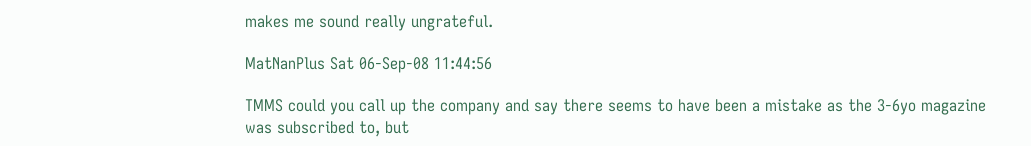makes me sound really ungrateful.

MatNanPlus Sat 06-Sep-08 11:44:56

TMMS could you call up the company and say there seems to have been a mistake as the 3-6yo magazine was subscribed to, but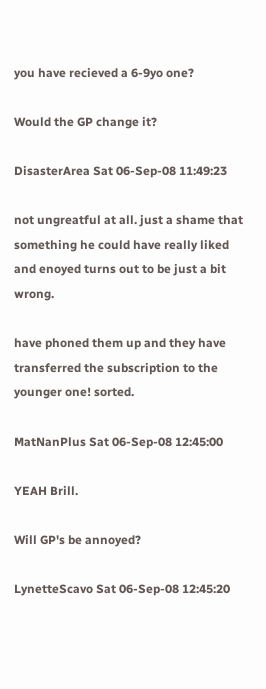you have recieved a 6-9yo one?

Would the GP change it?

DisasterArea Sat 06-Sep-08 11:49:23

not ungreatful at all. just a shame that something he could have really liked and enoyed turns out to be just a bit wrong.

have phoned them up and they have transferred the subscription to the younger one! sorted.

MatNanPlus Sat 06-Sep-08 12:45:00

YEAH Brill.

Will GP's be annoyed?

LynetteScavo Sat 06-Sep-08 12:45:20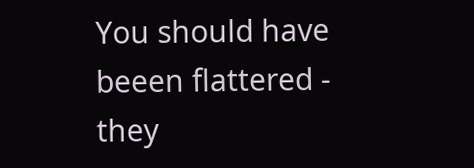You should have beeen flattered - they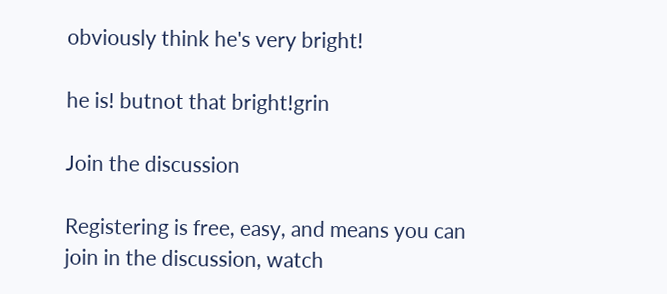obviously think he's very bright!

he is! butnot that bright!grin

Join the discussion

Registering is free, easy, and means you can join in the discussion, watch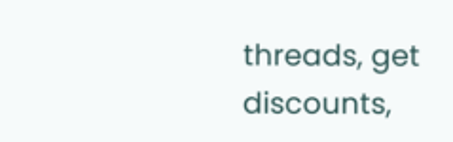threads, get discounts,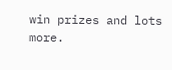win prizes and lots more.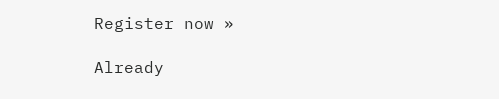Register now »

Already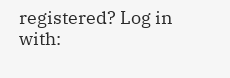registered? Log in with: